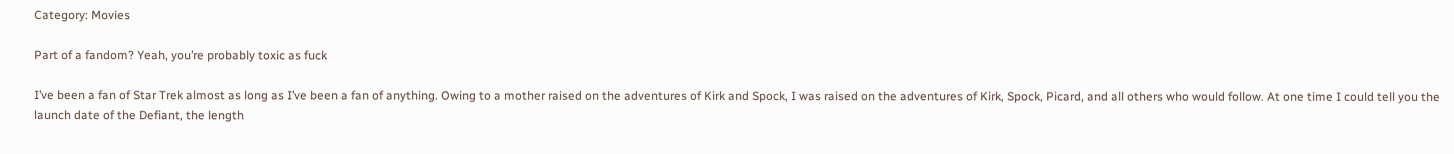Category: Movies

Part of a fandom? Yeah, you’re probably toxic as fuck

I’ve been a fan of Star Trek almost as long as I’ve been a fan of anything. Owing to a mother raised on the adventures of Kirk and Spock, I was raised on the adventures of Kirk, Spock, Picard, and all others who would follow. At one time I could tell you the launch date of the Defiant, the length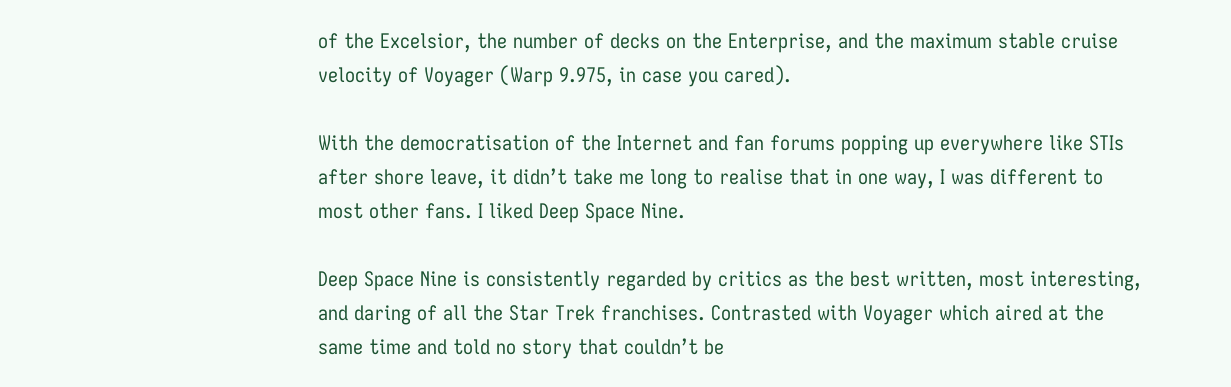of the Excelsior, the number of decks on the Enterprise, and the maximum stable cruise velocity of Voyager (Warp 9.975, in case you cared).

With the democratisation of the Internet and fan forums popping up everywhere like STIs after shore leave, it didn’t take me long to realise that in one way, I was different to most other fans. I liked Deep Space Nine.

Deep Space Nine is consistently regarded by critics as the best written, most interesting, and daring of all the Star Trek franchises. Contrasted with Voyager which aired at the same time and told no story that couldn’t be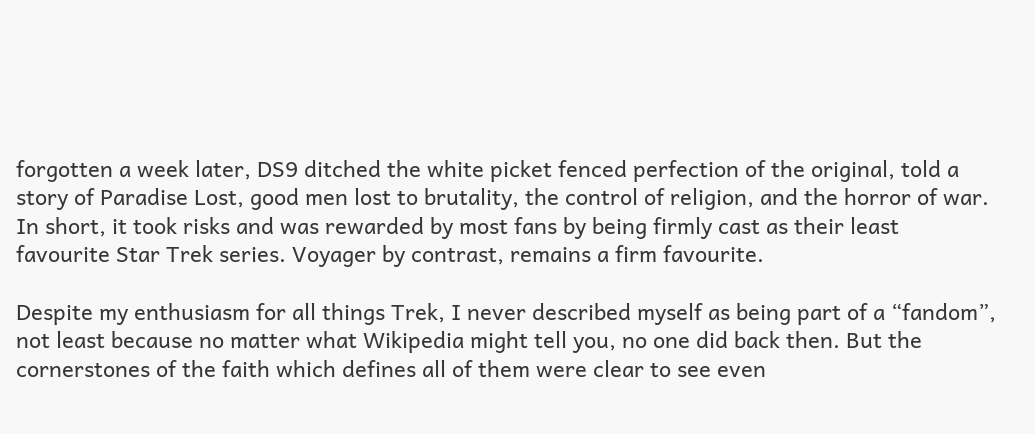forgotten a week later, DS9 ditched the white picket fenced perfection of the original, told a story of Paradise Lost, good men lost to brutality, the control of religion, and the horror of war. In short, it took risks and was rewarded by most fans by being firmly cast as their least favourite Star Trek series. Voyager by contrast, remains a firm favourite.

Despite my enthusiasm for all things Trek, I never described myself as being part of a “fandom”, not least because no matter what Wikipedia might tell you, no one did back then. But the cornerstones of the faith which defines all of them were clear to see even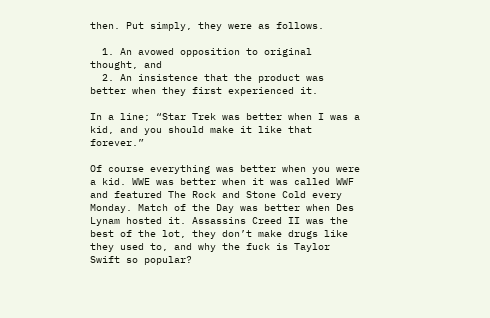then. Put simply, they were as follows.

  1. An avowed opposition to original thought, and
  2. An insistence that the product was better when they first experienced it.

In a line; “Star Trek was better when I was a kid, and you should make it like that forever.”

Of course everything was better when you were a kid. WWE was better when it was called WWF and featured The Rock and Stone Cold every Monday. Match of the Day was better when Des Lynam hosted it. Assassins Creed II was the best of the lot, they don’t make drugs like they used to, and why the fuck is Taylor Swift so popular?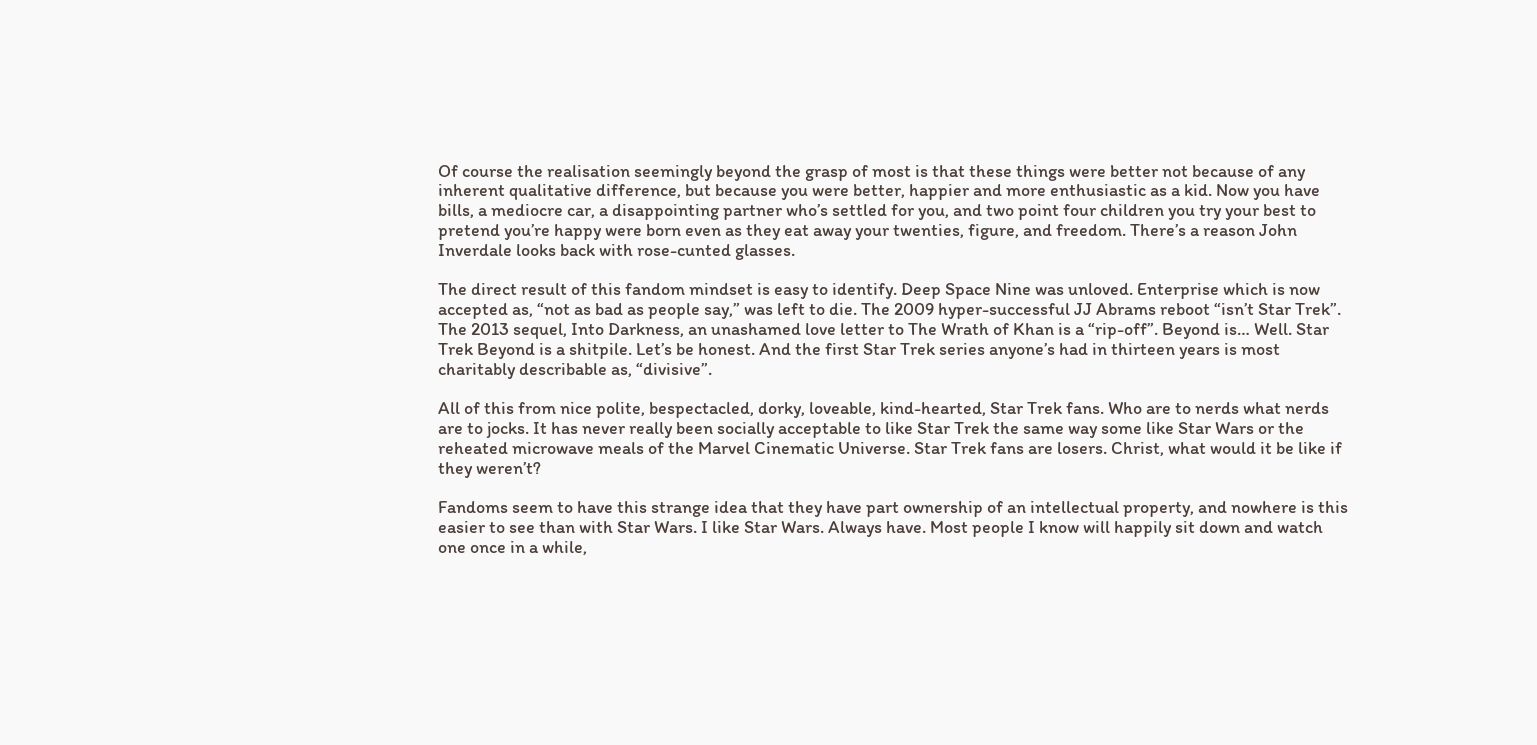Of course the realisation seemingly beyond the grasp of most is that these things were better not because of any inherent qualitative difference, but because you were better, happier and more enthusiastic as a kid. Now you have bills, a mediocre car, a disappointing partner who’s settled for you, and two point four children you try your best to pretend you’re happy were born even as they eat away your twenties, figure, and freedom. There’s a reason John Inverdale looks back with rose-cunted glasses.

The direct result of this fandom mindset is easy to identify. Deep Space Nine was unloved. Enterprise which is now accepted as, “not as bad as people say,” was left to die. The 2009 hyper-successful JJ Abrams reboot “isn’t Star Trek”. The 2013 sequel, Into Darkness, an unashamed love letter to The Wrath of Khan is a “rip-off”. Beyond is… Well. Star Trek Beyond is a shitpile. Let’s be honest. And the first Star Trek series anyone’s had in thirteen years is most charitably describable as, “divisive”.

All of this from nice polite, bespectacled, dorky, loveable, kind-hearted, Star Trek fans. Who are to nerds what nerds are to jocks. It has never really been socially acceptable to like Star Trek the same way some like Star Wars or the reheated microwave meals of the Marvel Cinematic Universe. Star Trek fans are losers. Christ, what would it be like if they weren’t?

Fandoms seem to have this strange idea that they have part ownership of an intellectual property, and nowhere is this easier to see than with Star Wars. I like Star Wars. Always have. Most people I know will happily sit down and watch one once in a while,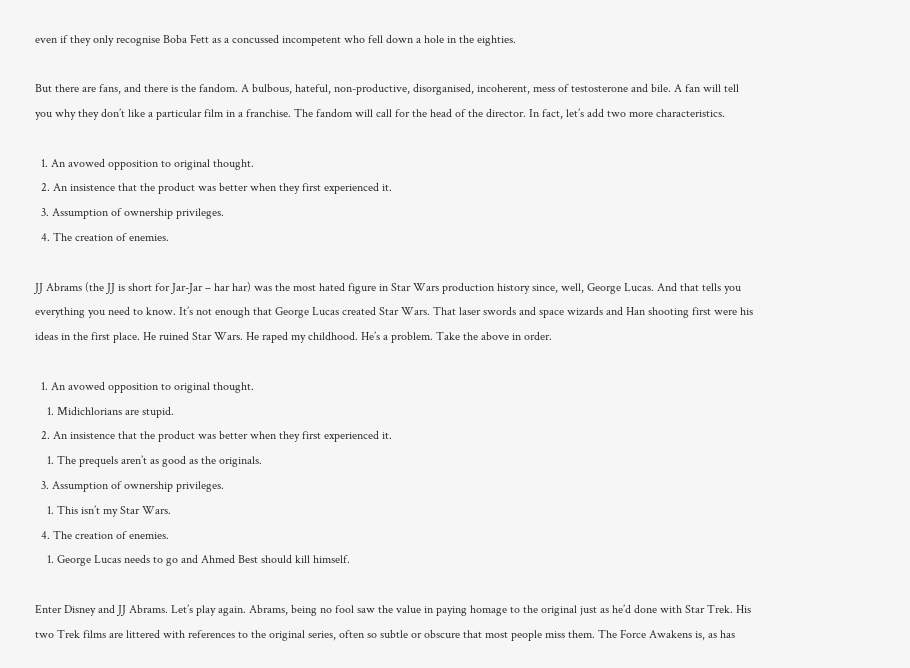even if they only recognise Boba Fett as a concussed incompetent who fell down a hole in the eighties.

But there are fans, and there is the fandom. A bulbous, hateful, non-productive, disorganised, incoherent, mess of testosterone and bile. A fan will tell you why they don’t like a particular film in a franchise. The fandom will call for the head of the director. In fact, let’s add two more characteristics.

  1. An avowed opposition to original thought.
  2. An insistence that the product was better when they first experienced it.
  3. Assumption of ownership privileges.
  4. The creation of enemies.

JJ Abrams (the JJ is short for Jar-Jar – har har) was the most hated figure in Star Wars production history since, well, George Lucas. And that tells you everything you need to know. It’s not enough that George Lucas created Star Wars. That laser swords and space wizards and Han shooting first were his ideas in the first place. He ruined Star Wars. He raped my childhood. He’s a problem. Take the above in order.

  1. An avowed opposition to original thought.
    1. Midichlorians are stupid.
  2. An insistence that the product was better when they first experienced it.
    1. The prequels aren’t as good as the originals.
  3. Assumption of ownership privileges.
    1. This isn’t my Star Wars.
  4. The creation of enemies.
    1. George Lucas needs to go and Ahmed Best should kill himself.

Enter Disney and JJ Abrams. Let’s play again. Abrams, being no fool saw the value in paying homage to the original just as he’d done with Star Trek. His two Trek films are littered with references to the original series, often so subtle or obscure that most people miss them. The Force Awakens is, as has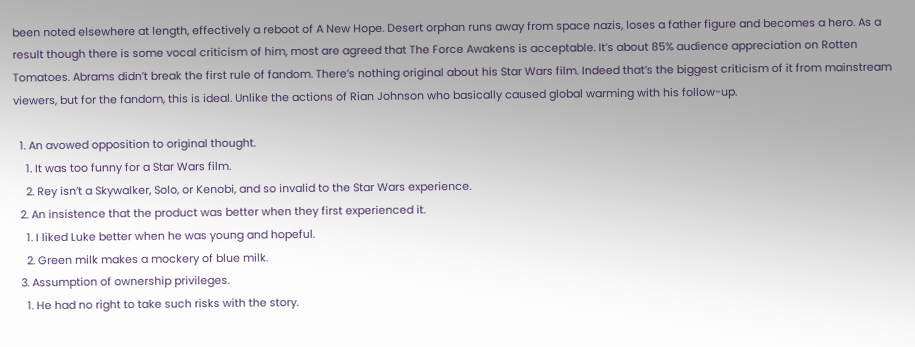been noted elsewhere at length, effectively a reboot of A New Hope. Desert orphan runs away from space nazis, loses a father figure and becomes a hero. As a result though there is some vocal criticism of him, most are agreed that The Force Awakens is acceptable. It’s about 85% audience appreciation on Rotten Tomatoes. Abrams didn’t break the first rule of fandom. There’s nothing original about his Star Wars film. Indeed that’s the biggest criticism of it from mainstream viewers, but for the fandom, this is ideal. Unlike the actions of Rian Johnson who basically caused global warming with his follow-up.

  1. An avowed opposition to original thought.
    1. It was too funny for a Star Wars film.
    2. Rey isn’t a Skywalker, Solo, or Kenobi, and so invalid to the Star Wars experience.
  2. An insistence that the product was better when they first experienced it.
    1. I liked Luke better when he was young and hopeful.
    2. Green milk makes a mockery of blue milk.
  3. Assumption of ownership privileges.
    1. He had no right to take such risks with the story.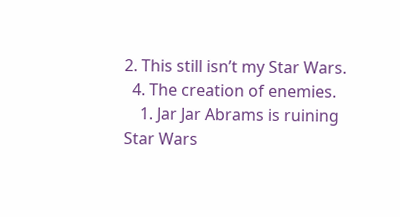2. This still isn’t my Star Wars.
  4. The creation of enemies.
    1. Jar Jar Abrams is ruining Star Wars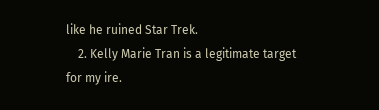like he ruined Star Trek.
    2. Kelly Marie Tran is a legitimate target for my ire.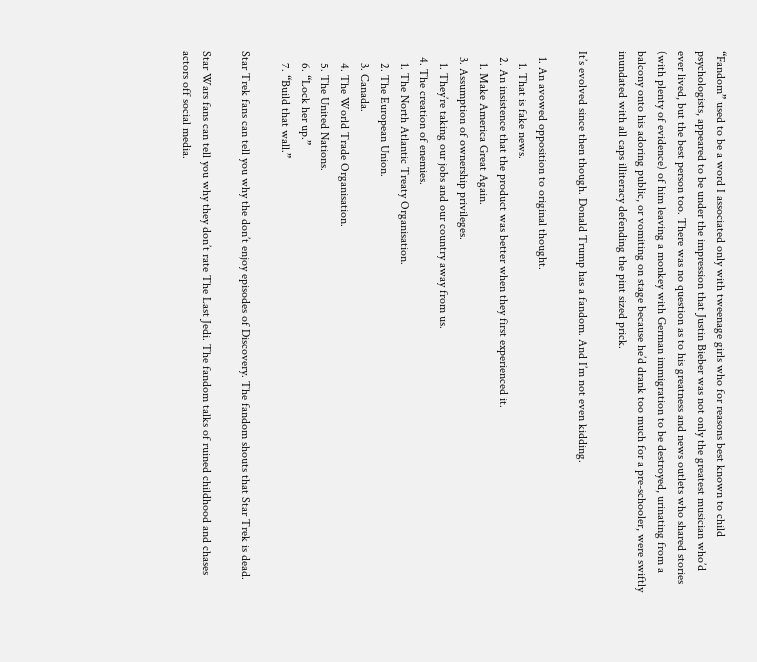“Fandom” used to be a word I associated only with tweenage girls who for reasons best known to child psychologists, appeared to be under the impression that Justin Bieber was not only the greatest musician who’d ever lived, but the best person too. There was no question as to his greatness and news outlets who shared stories (with plenty of evidence) of him leaving a monkey with German immigration to be destroyed, urinating from a balcony onto his adoring public, or vomiting on stage because he’d drank too much for a pre-schooler, were swiftly inundated with all caps illiteracy defending the pint sized prick.

It’s evolved since then though. Donald Trump has a fandom. And I’m not even kidding.

  1. An avowed opposition to original thought.
    1. That is fake news.
  2. An insistence that the product was better when they first experienced it.
    1. Make America Great Again.
  3. Assumption of ownership privileges.
    1. They’re taking our jobs and our country away from us.
  4. The creation of enemies.
    1. The North Atlantic Treaty Organisation.
    2. The European Union.
    3. Canada.
    4. The World Trade Organisation.
    5. The United Nations.
    6. “Lock her up.”
    7. “Build that wall.”

Star Trek fans can tell you why the don’t enjoy episodes of Discovery. The fandom shouts that Star Trek is dead.

Star Wars fans can tell you why they don’t rate The Last Jedi. The fandom talks of ruined childhood and chases actors off social media.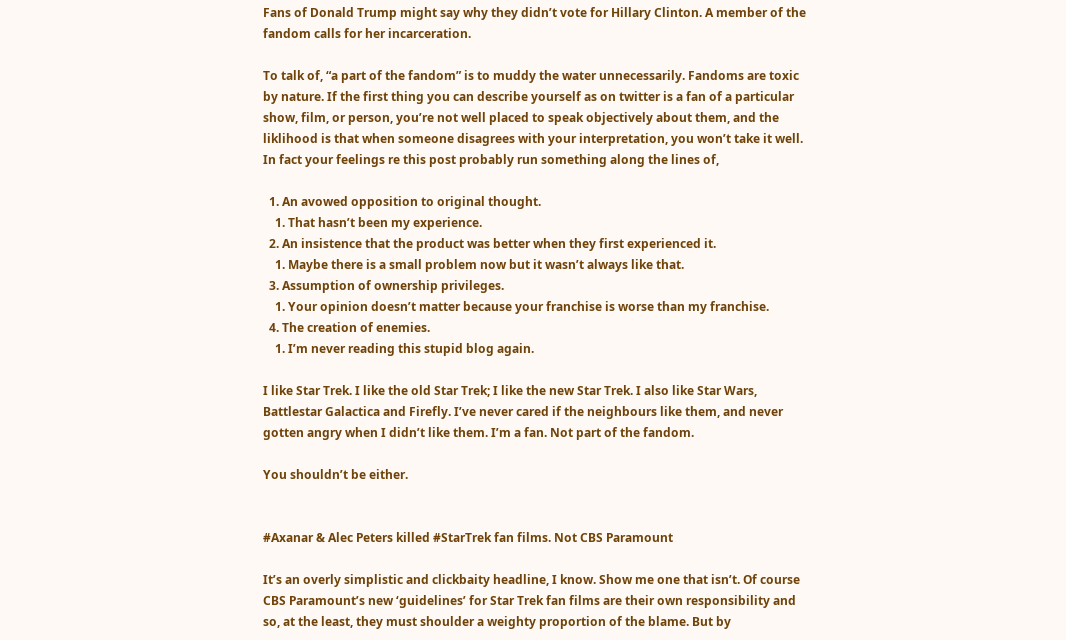Fans of Donald Trump might say why they didn’t vote for Hillary Clinton. A member of the fandom calls for her incarceration.

To talk of, “a part of the fandom” is to muddy the water unnecessarily. Fandoms are toxic by nature. If the first thing you can describe yourself as on twitter is a fan of a particular show, film, or person, you’re not well placed to speak objectively about them, and the liklihood is that when someone disagrees with your interpretation, you won’t take it well. In fact your feelings re this post probably run something along the lines of,

  1. An avowed opposition to original thought.
    1. That hasn’t been my experience.
  2. An insistence that the product was better when they first experienced it.
    1. Maybe there is a small problem now but it wasn’t always like that.
  3. Assumption of ownership privileges.
    1. Your opinion doesn’t matter because your franchise is worse than my franchise.
  4. The creation of enemies.
    1. I’m never reading this stupid blog again.

I like Star Trek. I like the old Star Trek; I like the new Star Trek. I also like Star Wars, Battlestar Galactica and Firefly. I’ve never cared if the neighbours like them, and never gotten angry when I didn’t like them. I’m a fan. Not part of the fandom.

You shouldn’t be either.


#Axanar & Alec Peters killed #StarTrek fan films. Not CBS Paramount

It’s an overly simplistic and clickbaity headline, I know. Show me one that isn’t. Of course CBS Paramount’s new ‘guidelines’ for Star Trek fan films are their own responsibility and so, at the least, they must shoulder a weighty proportion of the blame. But by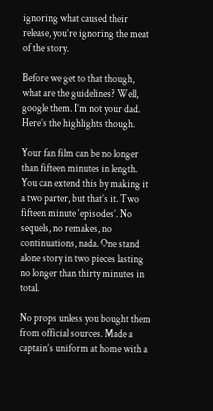ignoring what caused their release, you’re ignoring the meat of the story.

Before we get to that though, what are the guidelines? Well, google them. I’m not your dad. Here’s the highlights though.

Your fan film can be no longer than fifteen minutes in length. You can extend this by making it a two parter, but that’s it. Two fifteen minute ‘episodes’. No sequels, no remakes, no continuations, nada. One stand alone story in two pieces lasting no longer than thirty minutes in total.

No props unless you bought them from official sources. Made a captain’s uniform at home with a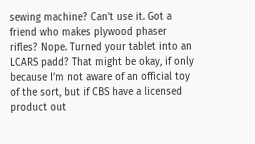sewing machine? Can’t use it. Got a friend who makes plywood phaser rifles? Nope. Turned your tablet into an LCARS padd? That might be okay, if only because I’m not aware of an official toy of the sort, but if CBS have a licensed product out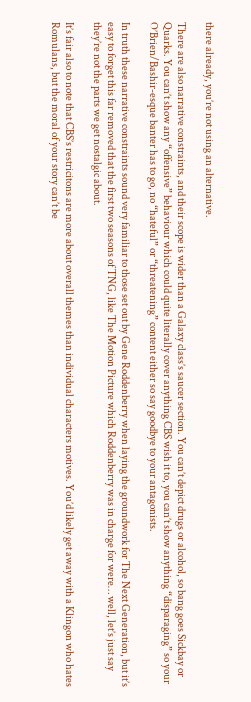there already, you’re not using an alternative.

There are also narrative constraints, and their scope is wider than a Galaxy class’s saucer section. You can’t depict drugs or alcohol, so bang goes Sickbay or Quarks. You can’t show any “offensive” behaviour which could quite literally cover anything CBS wish it to, you can’t show anything “disparaging” so your O’Brien/Bashir-esque banter has to go, no “hateful” or “threatening” content either so say goodbye to your antagonists.

In truth these narrative constraints sound very familiar to those set out by Gene Roddenberry when laying the groundwork for The Next Generation, but it’s easy to forget this far removed that the first two seasons of TNG, like The Motion Picture which Roddenberry was in charge for were… well, let’s just say they’re not the parts we get nostalgic about.

It’s fair also to note that CBS’s restricitons are more about overall themes than individual characters motives. You’d likely get away with a Klingon who hates Romulans, but the moral of your story can’t be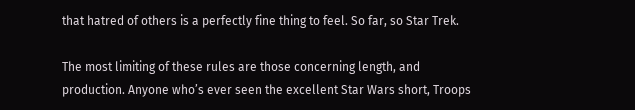that hatred of others is a perfectly fine thing to feel. So far, so Star Trek.

The most limiting of these rules are those concerning length, and production. Anyone who’s ever seen the excellent Star Wars short, Troops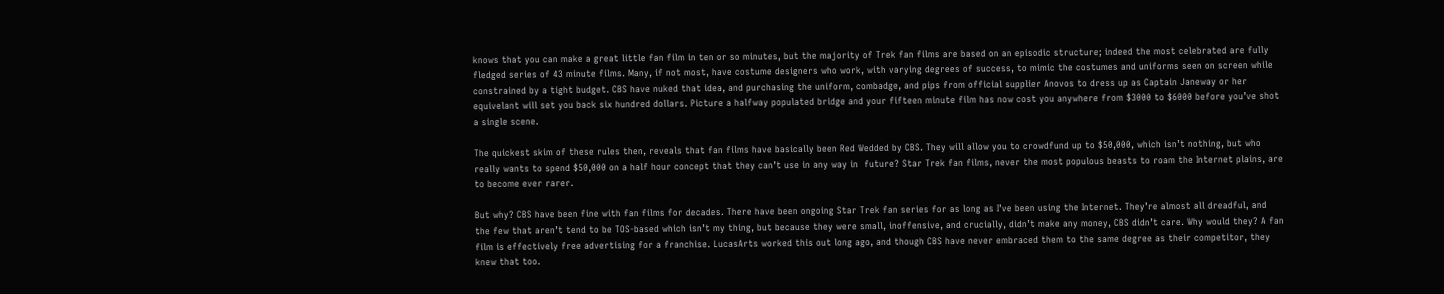knows that you can make a great little fan film in ten or so minutes, but the majority of Trek fan films are based on an episodic structure; indeed the most celebrated are fully fledged series of 43 minute films. Many, if not most, have costume designers who work, with varying degrees of success, to mimic the costumes and uniforms seen on screen while constrained by a tight budget. CBS have nuked that idea, and purchasing the uniform, combadge, and pips from official supplier Anovos to dress up as Captain Janeway or her equivelant will set you back six hundred dollars. Picture a halfway populated bridge and your fifteen minute film has now cost you anywhere from $3000 to $6000 before you’ve shot a single scene.

The quickest skim of these rules then, reveals that fan films have basically been Red Wedded by CBS. They will allow you to crowdfund up to $50,000, which isn’t nothing, but who really wants to spend $50,000 on a half hour concept that they can’t use in any way in  future? Star Trek fan films, never the most populous beasts to roam the Internet plains, are to become ever rarer.

But why? CBS have been fine with fan films for decades. There have been ongoing Star Trek fan series for as long as I’ve been using the Internet. They’re almost all dreadful, and the few that aren’t tend to be TOS-based which isn’t my thing, but because they were small, inoffensive, and crucially, didn’t make any money, CBS didn’t care. Why would they? A fan film is effectively free advertising for a franchise. LucasArts worked this out long ago, and though CBS have never embraced them to the same degree as their competitor, they knew that too.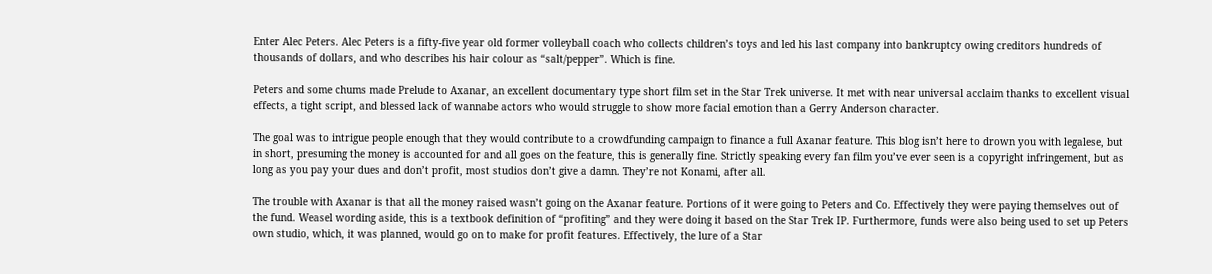Enter Alec Peters. Alec Peters is a fifty-five year old former volleyball coach who collects children’s toys and led his last company into bankruptcy owing creditors hundreds of thousands of dollars, and who describes his hair colour as “salt/pepper”. Which is fine.

Peters and some chums made Prelude to Axanar, an excellent documentary type short film set in the Star Trek universe. It met with near universal acclaim thanks to excellent visual effects, a tight script, and blessed lack of wannabe actors who would struggle to show more facial emotion than a Gerry Anderson character.

The goal was to intrigue people enough that they would contribute to a crowdfunding campaign to finance a full Axanar feature. This blog isn’t here to drown you with legalese, but in short, presuming the money is accounted for and all goes on the feature, this is generally fine. Strictly speaking every fan film you’ve ever seen is a copyright infringement, but as long as you pay your dues and don’t profit, most studios don’t give a damn. They’re not Konami, after all.

The trouble with Axanar is that all the money raised wasn’t going on the Axanar feature. Portions of it were going to Peters and Co. Effectively they were paying themselves out of the fund. Weasel wording aside, this is a textbook definition of “profiting” and they were doing it based on the Star Trek IP. Furthermore, funds were also being used to set up Peters own studio, which, it was planned, would go on to make for profit features. Effectively, the lure of a Star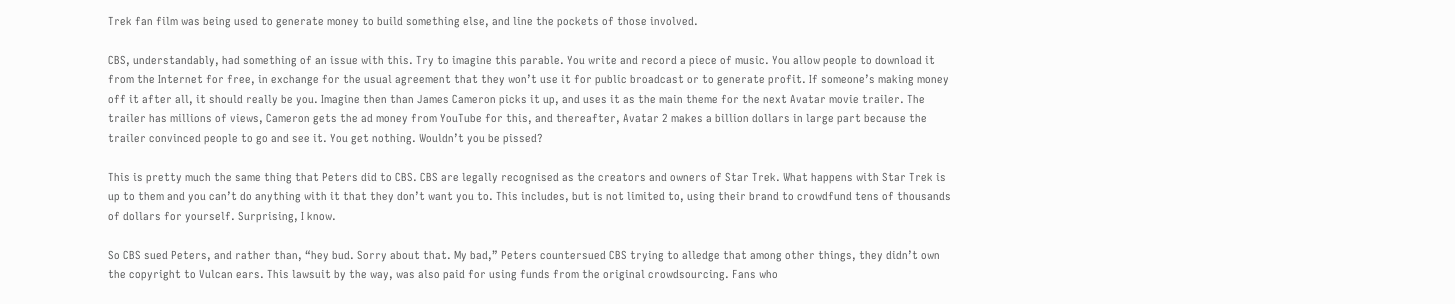Trek fan film was being used to generate money to build something else, and line the pockets of those involved.

CBS, understandably, had something of an issue with this. Try to imagine this parable. You write and record a piece of music. You allow people to download it from the Internet for free, in exchange for the usual agreement that they won’t use it for public broadcast or to generate profit. If someone’s making money off it after all, it should really be you. Imagine then than James Cameron picks it up, and uses it as the main theme for the next Avatar movie trailer. The trailer has millions of views, Cameron gets the ad money from YouTube for this, and thereafter, Avatar 2 makes a billion dollars in large part because the trailer convinced people to go and see it. You get nothing. Wouldn’t you be pissed?

This is pretty much the same thing that Peters did to CBS. CBS are legally recognised as the creators and owners of Star Trek. What happens with Star Trek is up to them and you can’t do anything with it that they don’t want you to. This includes, but is not limited to, using their brand to crowdfund tens of thousands of dollars for yourself. Surprising, I know.

So CBS sued Peters, and rather than, “hey bud. Sorry about that. My bad,” Peters countersued CBS trying to alledge that among other things, they didn’t own the copyright to Vulcan ears. This lawsuit by the way, was also paid for using funds from the original crowdsourcing. Fans who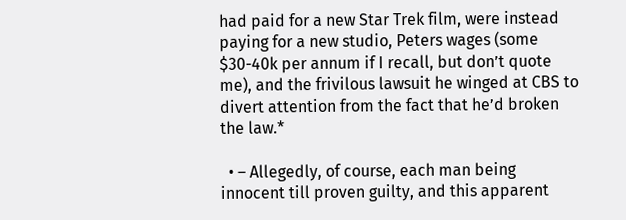had paid for a new Star Trek film, were instead paying for a new studio, Peters wages (some $30-40k per annum if I recall, but don’t quote me), and the frivilous lawsuit he winged at CBS to divert attention from the fact that he’d broken the law.*

  • – Allegedly, of course, each man being innocent till proven guilty, and this apparent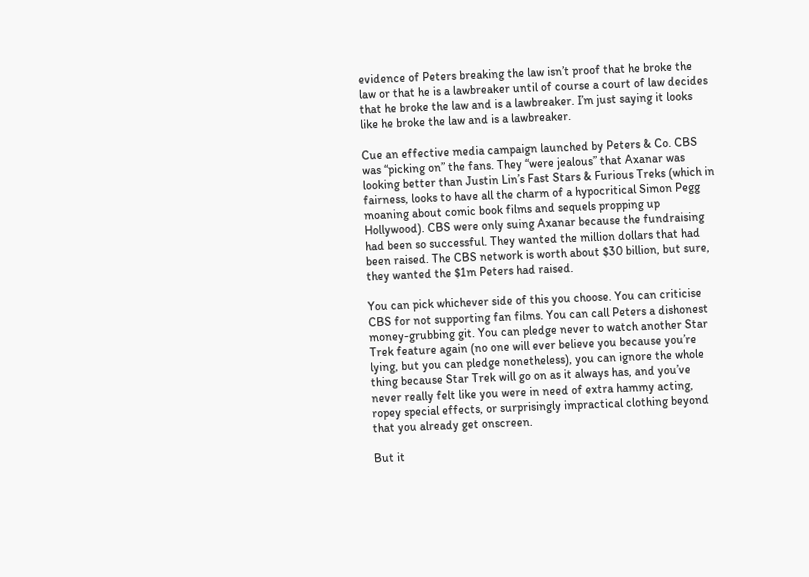evidence of Peters breaking the law isn’t proof that he broke the law or that he is a lawbreaker until of course a court of law decides that he broke the law and is a lawbreaker. I’m just saying it looks like he broke the law and is a lawbreaker.

Cue an effective media campaign launched by Peters & Co. CBS was “picking on” the fans. They “were jealous” that Axanar was looking better than Justin Lin’s Fast Stars & Furious Treks (which in fairness, looks to have all the charm of a hypocritical Simon Pegg moaning about comic book films and sequels propping up Hollywood). CBS were only suing Axanar because the fundraising had been so successful. They wanted the million dollars that had been raised. The CBS network is worth about $30 billion, but sure, they wanted the $1m Peters had raised.

You can pick whichever side of this you choose. You can criticise CBS for not supporting fan films. You can call Peters a dishonest money-grubbing git. You can pledge never to watch another Star Trek feature again (no one will ever believe you because you’re lying, but you can pledge nonetheless), you can ignore the whole thing because Star Trek will go on as it always has, and you’ve never really felt like you were in need of extra hammy acting, ropey special effects, or surprisingly impractical clothing beyond that you already get onscreen.

But it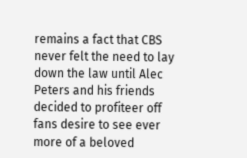remains a fact that CBS never felt the need to lay down the law until Alec Peters and his friends decided to profiteer off fans desire to see ever more of a beloved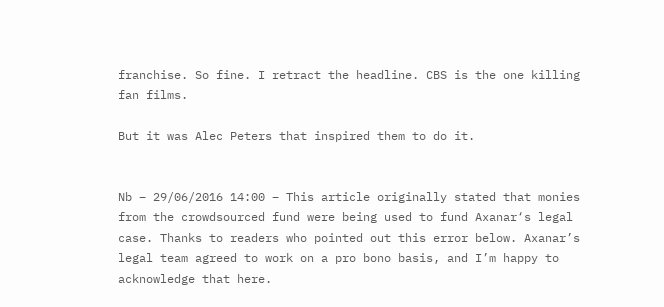franchise. So fine. I retract the headline. CBS is the one killing fan films.

But it was Alec Peters that inspired them to do it.


Nb – 29/06/2016 14:00 – This article originally stated that monies from the crowdsourced fund were being used to fund Axanar‘s legal case. Thanks to readers who pointed out this error below. Axanar’s legal team agreed to work on a pro bono basis, and I’m happy to acknowledge that here.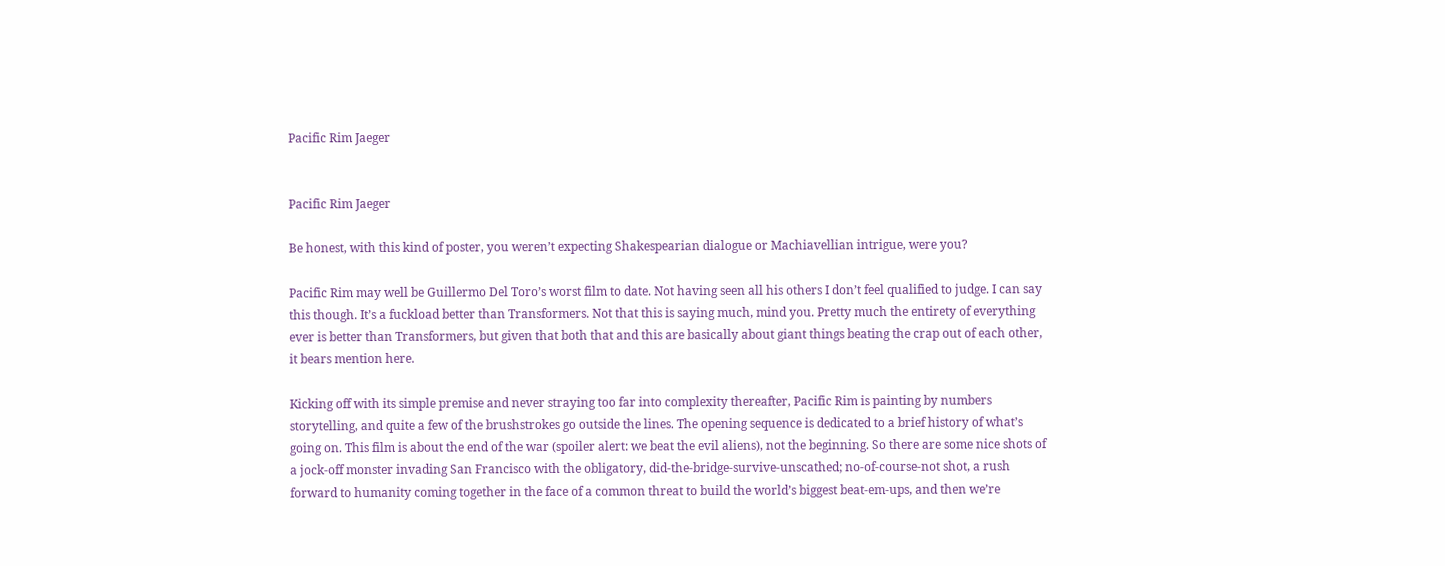Pacific Rim Jaeger


Pacific Rim Jaeger

Be honest, with this kind of poster, you weren’t expecting Shakespearian dialogue or Machiavellian intrigue, were you?

Pacific Rim may well be Guillermo Del Toro’s worst film to date. Not having seen all his others I don’t feel qualified to judge. I can say this though. It’s a fuckload better than Transformers. Not that this is saying much, mind you. Pretty much the entirety of everything ever is better than Transformers, but given that both that and this are basically about giant things beating the crap out of each other, it bears mention here.

Kicking off with its simple premise and never straying too far into complexity thereafter, Pacific Rim is painting by numbers storytelling, and quite a few of the brushstrokes go outside the lines. The opening sequence is dedicated to a brief history of what’s going on. This film is about the end of the war (spoiler alert: we beat the evil aliens), not the beginning. So there are some nice shots of a jock-off monster invading San Francisco with the obligatory, did-the-bridge-survive-unscathed; no-of-course-not shot, a rush forward to humanity coming together in the face of a common threat to build the world’s biggest beat-em-ups, and then we’re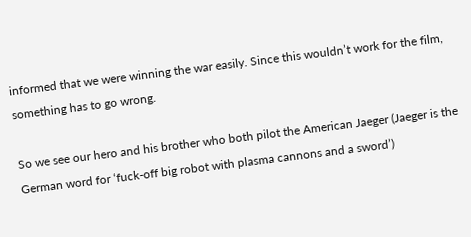informed that we were winning the war easily. Since this wouldn’t work for the film, something has to go wrong.

So we see our hero and his brother who both pilot the American Jaeger (Jaeger is the German word for ‘fuck-off big robot with plasma cannons and a sword’)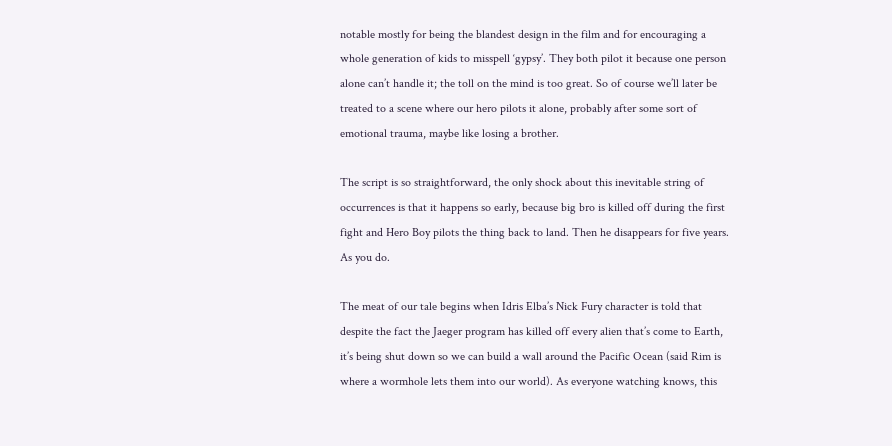notable mostly for being the blandest design in the film and for encouraging a whole generation of kids to misspell ‘gypsy’. They both pilot it because one person alone can’t handle it; the toll on the mind is too great. So of course we’ll later be treated to a scene where our hero pilots it alone, probably after some sort of emotional trauma, maybe like losing a brother.

The script is so straightforward, the only shock about this inevitable string of occurrences is that it happens so early, because big bro is killed off during the first fight and Hero Boy pilots the thing back to land. Then he disappears for five years. As you do.

The meat of our tale begins when Idris Elba’s Nick Fury character is told that despite the fact the Jaeger program has killed off every alien that’s come to Earth, it’s being shut down so we can build a wall around the Pacific Ocean (said Rim is where a wormhole lets them into our world). As everyone watching knows, this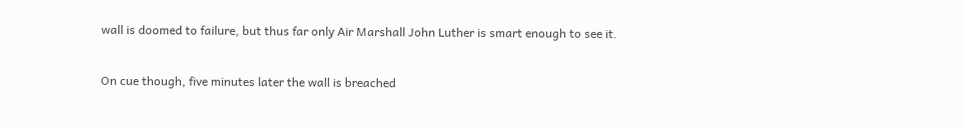wall is doomed to failure, but thus far only Air Marshall John Luther is smart enough to see it.

On cue though, five minutes later the wall is breached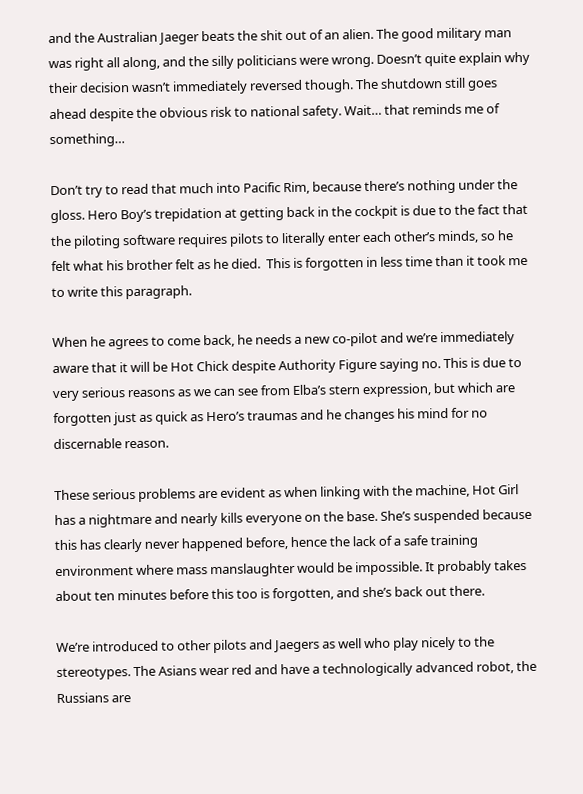and the Australian Jaeger beats the shit out of an alien. The good military man was right all along, and the silly politicians were wrong. Doesn’t quite explain why their decision wasn’t immediately reversed though. The shutdown still goes ahead despite the obvious risk to national safety. Wait… that reminds me of something…

Don’t try to read that much into Pacific Rim, because there’s nothing under the gloss. Hero Boy’s trepidation at getting back in the cockpit is due to the fact that the piloting software requires pilots to literally enter each other’s minds, so he felt what his brother felt as he died.  This is forgotten in less time than it took me to write this paragraph.

When he agrees to come back, he needs a new co-pilot and we’re immediately aware that it will be Hot Chick despite Authority Figure saying no. This is due to very serious reasons as we can see from Elba’s stern expression, but which are forgotten just as quick as Hero’s traumas and he changes his mind for no discernable reason.

These serious problems are evident as when linking with the machine, Hot Girl has a nightmare and nearly kills everyone on the base. She’s suspended because this has clearly never happened before, hence the lack of a safe training environment where mass manslaughter would be impossible. It probably takes about ten minutes before this too is forgotten, and she’s back out there.

We’re introduced to other pilots and Jaegers as well who play nicely to the stereotypes. The Asians wear red and have a technologically advanced robot, the Russians are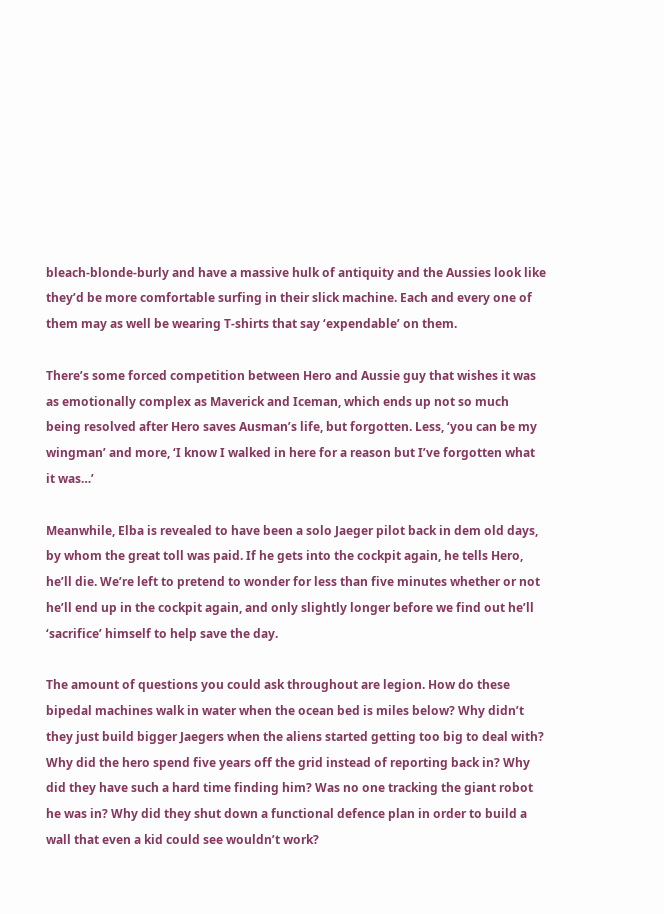bleach-blonde-burly and have a massive hulk of antiquity and the Aussies look like they’d be more comfortable surfing in their slick machine. Each and every one of them may as well be wearing T-shirts that say ‘expendable’ on them.

There’s some forced competition between Hero and Aussie guy that wishes it was as emotionally complex as Maverick and Iceman, which ends up not so much being resolved after Hero saves Ausman’s life, but forgotten. Less, ‘you can be my wingman’ and more, ‘I know I walked in here for a reason but I’ve forgotten what it was…’

Meanwhile, Elba is revealed to have been a solo Jaeger pilot back in dem old days, by whom the great toll was paid. If he gets into the cockpit again, he tells Hero, he’ll die. We’re left to pretend to wonder for less than five minutes whether or not he’ll end up in the cockpit again, and only slightly longer before we find out he’ll ‘sacrifice’ himself to help save the day.

The amount of questions you could ask throughout are legion. How do these bipedal machines walk in water when the ocean bed is miles below? Why didn’t they just build bigger Jaegers when the aliens started getting too big to deal with? Why did the hero spend five years off the grid instead of reporting back in? Why did they have such a hard time finding him? Was no one tracking the giant robot he was in? Why did they shut down a functional defence plan in order to build a wall that even a kid could see wouldn’t work?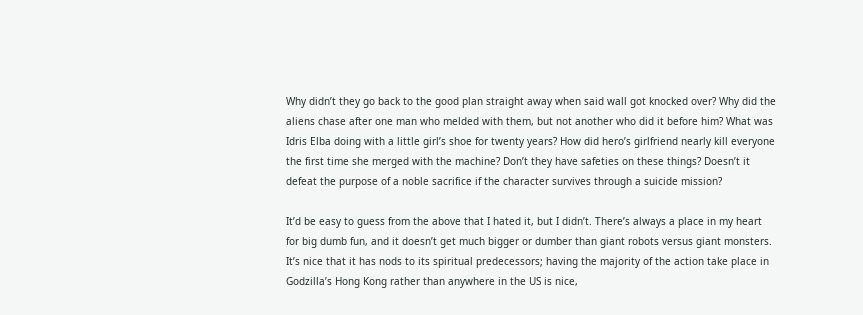Why didn’t they go back to the good plan straight away when said wall got knocked over? Why did the aliens chase after one man who melded with them, but not another who did it before him? What was Idris Elba doing with a little girl’s shoe for twenty years? How did hero’s girlfriend nearly kill everyone the first time she merged with the machine? Don’t they have safeties on these things? Doesn’t it defeat the purpose of a noble sacrifice if the character survives through a suicide mission?

It’d be easy to guess from the above that I hated it, but I didn’t. There’s always a place in my heart for big dumb fun, and it doesn’t get much bigger or dumber than giant robots versus giant monsters. It’s nice that it has nods to its spiritual predecessors; having the majority of the action take place in Godzilla’s Hong Kong rather than anywhere in the US is nice,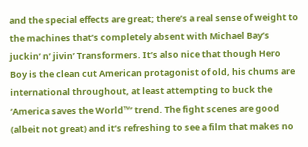and the special effects are great; there’s a real sense of weight to the machines that’s completely absent with Michael Bay’s juckin’ n’ jivin’ Transformers. It’s also nice that though Hero Boy is the clean cut American protagonist of old, his chums are international throughout, at least attempting to buck the ‘America saves the World™’ trend. The fight scenes are good (albeit not great) and it’s refreshing to see a film that makes no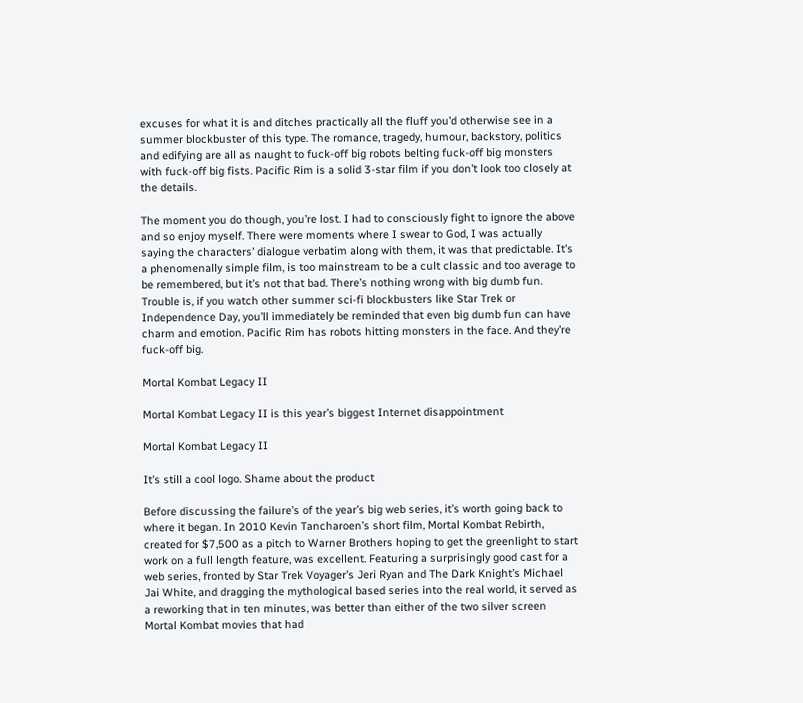excuses for what it is and ditches practically all the fluff you’d otherwise see in a summer blockbuster of this type. The romance, tragedy, humour, backstory, politics and edifying are all as naught to fuck-off big robots belting fuck-off big monsters with fuck-off big fists. Pacific Rim is a solid 3-star film if you don’t look too closely at the details.

The moment you do though, you’re lost. I had to consciously fight to ignore the above and so enjoy myself. There were moments where I swear to God, I was actually saying the characters’ dialogue verbatim along with them, it was that predictable. It’s a phenomenally simple film, is too mainstream to be a cult classic and too average to be remembered, but it’s not that bad. There’s nothing wrong with big dumb fun. Trouble is, if you watch other summer sci-fi blockbusters like Star Trek or Independence Day, you’ll immediately be reminded that even big dumb fun can have charm and emotion. Pacific Rim has robots hitting monsters in the face. And they’re fuck-off big.

Mortal Kombat Legacy II

Mortal Kombat Legacy II is this year’s biggest Internet disappointment

Mortal Kombat Legacy II

It’s still a cool logo. Shame about the product

Before discussing the failure’s of the year’s big web series, it’s worth going back to where it began. In 2010 Kevin Tancharoen’s short film, Mortal Kombat Rebirth, created for $7,500 as a pitch to Warner Brothers hoping to get the greenlight to start work on a full length feature, was excellent. Featuring a surprisingly good cast for a web series, fronted by Star Trek Voyager’s Jeri Ryan and The Dark Knight’s Michael Jai White, and dragging the mythological based series into the real world, it served as a reworking that in ten minutes, was better than either of the two silver screen Mortal Kombat movies that had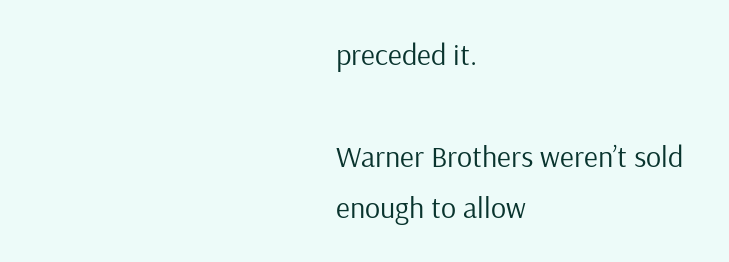preceded it.

Warner Brothers weren’t sold enough to allow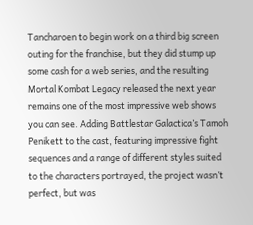Tancharoen to begin work on a third big screen outing for the franchise, but they did stump up some cash for a web series, and the resulting Mortal Kombat Legacy released the next year remains one of the most impressive web shows you can see. Adding Battlestar Galactica’s Tamoh Penikett to the cast, featuring impressive fight sequences and a range of different styles suited to the characters portrayed, the project wasn’t perfect, but was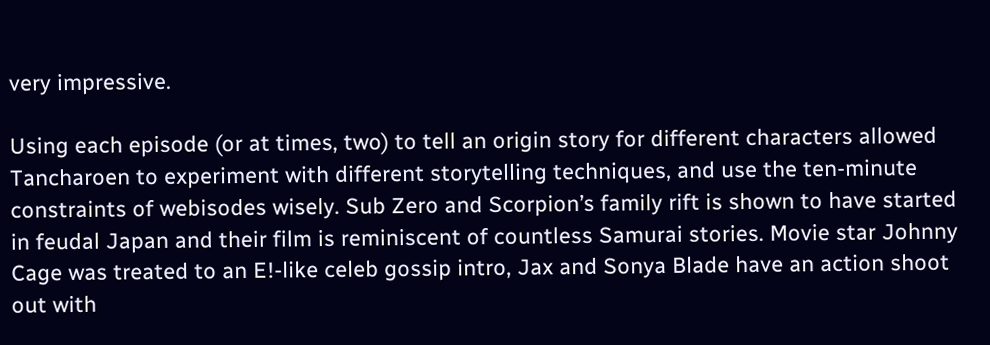very impressive.

Using each episode (or at times, two) to tell an origin story for different characters allowed Tancharoen to experiment with different storytelling techniques, and use the ten-minute constraints of webisodes wisely. Sub Zero and Scorpion’s family rift is shown to have started in feudal Japan and their film is reminiscent of countless Samurai stories. Movie star Johnny Cage was treated to an E!-like celeb gossip intro, Jax and Sonya Blade have an action shoot out with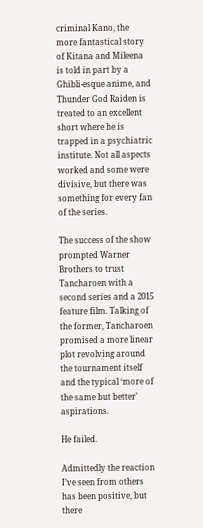criminal Kano, the more fantastical story of Kitana and Mileena is told in part by a Ghibli-esque anime, and Thunder God Raiden is treated to an excellent short where he is trapped in a psychiatric institute. Not all aspects worked and some were divisive, but there was something for every fan of the series.

The success of the show prompted Warner Brothers to trust Tancharoen with a second series and a 2015 feature film. Talking of the former, Tancharoen promised a more linear plot revolving around the tournament itself and the typical ‘more of the same but better’ aspirations.

He failed.

Admittedly the reaction I’ve seen from others has been positive, but there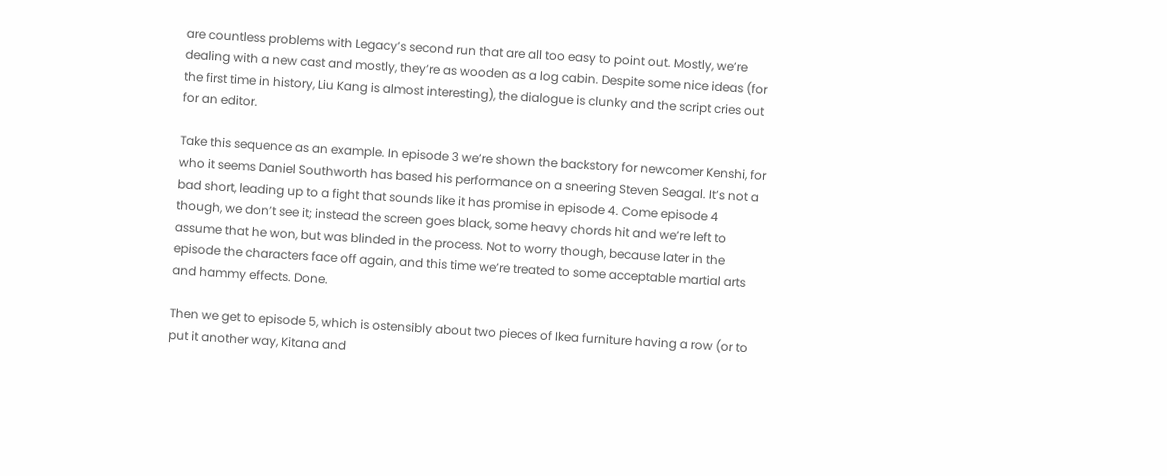are countless problems with Legacy’s second run that are all too easy to point out. Mostly, we’re dealing with a new cast and mostly, they’re as wooden as a log cabin. Despite some nice ideas (for the first time in history, Liu Kang is almost interesting), the dialogue is clunky and the script cries out for an editor.

Take this sequence as an example. In episode 3 we’re shown the backstory for newcomer Kenshi, for who it seems Daniel Southworth has based his performance on a sneering Steven Seagal. It’s not a bad short, leading up to a fight that sounds like it has promise in episode 4. Come episode 4 though, we don’t see it; instead the screen goes black, some heavy chords hit and we’re left to assume that he won, but was blinded in the process. Not to worry though, because later in the episode the characters face off again, and this time we’re treated to some acceptable martial arts and hammy effects. Done.

Then we get to episode 5, which is ostensibly about two pieces of Ikea furniture having a row (or to put it another way, Kitana and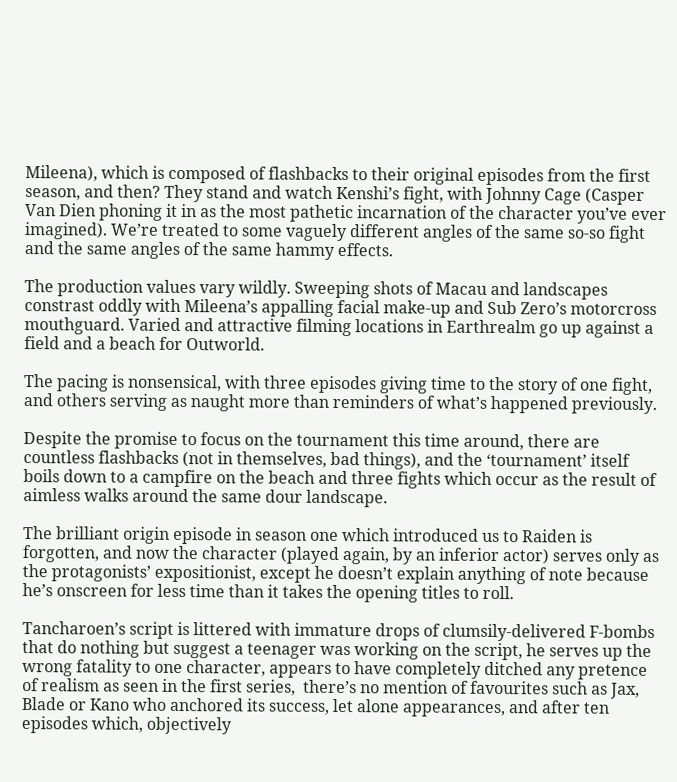Mileena), which is composed of flashbacks to their original episodes from the first season, and then? They stand and watch Kenshi’s fight, with Johnny Cage (Casper Van Dien phoning it in as the most pathetic incarnation of the character you’ve ever imagined). We’re treated to some vaguely different angles of the same so-so fight and the same angles of the same hammy effects.

The production values vary wildly. Sweeping shots of Macau and landscapes constrast oddly with Mileena’s appalling facial make-up and Sub Zero’s motorcross mouthguard. Varied and attractive filming locations in Earthrealm go up against a field and a beach for Outworld.

The pacing is nonsensical, with three episodes giving time to the story of one fight, and others serving as naught more than reminders of what’s happened previously.

Despite the promise to focus on the tournament this time around, there are countless flashbacks (not in themselves, bad things), and the ‘tournament’ itself boils down to a campfire on the beach and three fights which occur as the result of aimless walks around the same dour landscape.

The brilliant origin episode in season one which introduced us to Raiden is forgotten, and now the character (played again, by an inferior actor) serves only as the protagonists’ expositionist, except he doesn’t explain anything of note because he’s onscreen for less time than it takes the opening titles to roll.

Tancharoen’s script is littered with immature drops of clumsily-delivered F-bombs that do nothing but suggest a teenager was working on the script, he serves up the wrong fatality to one character, appears to have completely ditched any pretence of realism as seen in the first series,  there’s no mention of favourites such as Jax, Blade or Kano who anchored its success, let alone appearances, and after ten episodes which, objectively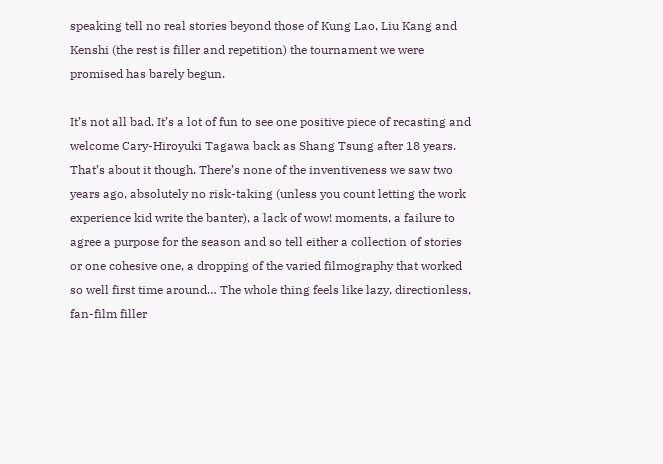speaking tell no real stories beyond those of Kung Lao, Liu Kang and Kenshi (the rest is filler and repetition) the tournament we were promised has barely begun.

It’s not all bad. It’s a lot of fun to see one positive piece of recasting and welcome Cary-Hiroyuki Tagawa back as Shang Tsung after 18 years. That’s about it though. There’s none of the inventiveness we saw two years ago, absolutely no risk-taking (unless you count letting the work experience kid write the banter), a lack of wow! moments, a failure to agree a purpose for the season and so tell either a collection of stories or one cohesive one, a dropping of the varied filmography that worked so well first time around… The whole thing feels like lazy, directionless, fan-film filler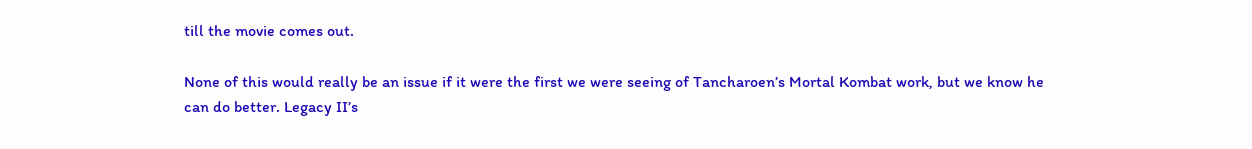till the movie comes out.

None of this would really be an issue if it were the first we were seeing of Tancharoen’s Mortal Kombat work, but we know he can do better. Legacy II’s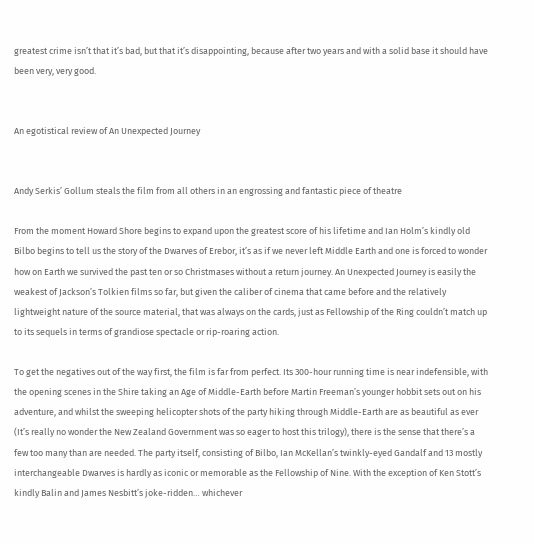greatest crime isn’t that it’s bad, but that it’s disappointing, because after two years and with a solid base it should have been very, very good.


An egotistical review of An Unexpected Journey


Andy Serkis’ Gollum steals the film from all others in an engrossing and fantastic piece of theatre

From the moment Howard Shore begins to expand upon the greatest score of his lifetime and Ian Holm’s kindly old Bilbo begins to tell us the story of the Dwarves of Erebor, it’s as if we never left Middle Earth and one is forced to wonder how on Earth we survived the past ten or so Christmases without a return journey. An Unexpected Journey is easily the weakest of Jackson’s Tolkien films so far, but given the caliber of cinema that came before and the relatively lightweight nature of the source material, that was always on the cards, just as Fellowship of the Ring couldn’t match up to its sequels in terms of grandiose spectacle or rip-roaring action.

To get the negatives out of the way first, the film is far from perfect. Its 300-hour running time is near indefensible, with the opening scenes in the Shire taking an Age of Middle-Earth before Martin Freeman’s younger hobbit sets out on his adventure, and whilst the sweeping helicopter shots of the party hiking through Middle-Earth are as beautiful as ever (It’s really no wonder the New Zealand Government was so eager to host this trilogy), there is the sense that there’s a few too many than are needed. The party itself, consisting of Bilbo, Ian McKellan’s twinkly-eyed Gandalf and 13 mostly interchangeable Dwarves is hardly as iconic or memorable as the Fellowship of Nine. With the exception of Ken Stott’s kindly Balin and James Nesbitt’s joke-ridden… whichever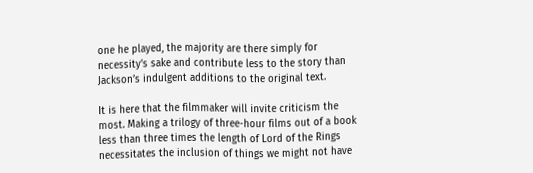one he played, the majority are there simply for necessity’s sake and contribute less to the story than Jackson’s indulgent additions to the original text.

It is here that the filmmaker will invite criticism the most. Making a trilogy of three-hour films out of a book less than three times the length of Lord of the Rings necessitates the inclusion of things we might not have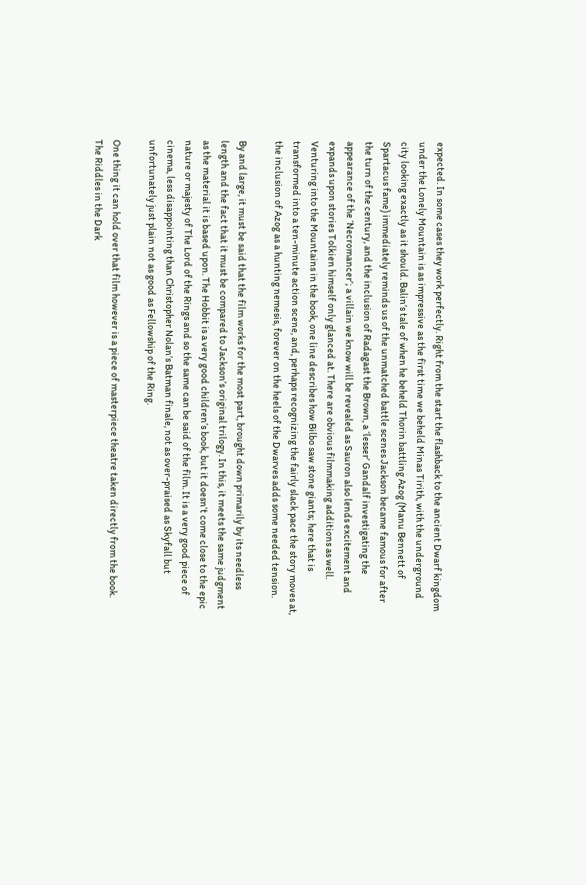expected. In some cases they work perfectly. Right from the start the flashback to the ancient Dwarf kingdom under the Lonely Mountain is as impressive as the first time we beheld Minas Tirith, with the underground city looking exactly as it should. Balin’s tale of when he beheld Thorin battling Azog (Manu Bennett of Spartacus fame) immediately reminds us of the unmatched battle scenes Jackson became famous for after the turn of the century, and the inclusion of Radagast the Brown, a ‘lesser’ Gandalf investigating the appearance of the ‘Necromancer’; a villain we know will be revealed as Sauron also lends excitement and expands upon stories Tolkien himself only glanced at. There are obvious filmmaking additions as well. Venturing into the Mountains in the book, one line describes how Bilbo saw stone giants; here that is transformed into a ten-minute action scene, and, perhaps recognizing the fairly slack pace the story moves at, the inclusion of Azog as a hunting nemesis, forever on the heels of the Dwarves adds some needed tension.

By and large, it must be said that the film works for the most part, brought down primarily by its needless length and the fact that it must be compared to Jackson’s original trilogy. In this, it meets the same judgment as the material it is based upon. The Hobbit is a very good children’s book, but it doesn’t come close to the epic nature or majesty of The Lord of the Rings and so the same can be said of the film. It is a very good piece of cinema, less disappointing than Christopher Nolan’s Batman finale, not as over-praised as Skyfall but unfortunately just plain not as good as Fellowship of the Ring.

One thing it can hold over that film however is a piece of masterpiece theatre taken directly from the book. The Riddles in the Dark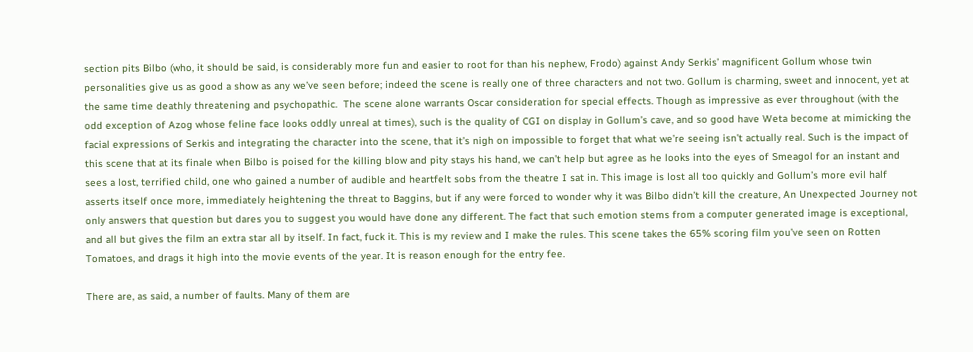section pits Bilbo (who, it should be said, is considerably more fun and easier to root for than his nephew, Frodo) against Andy Serkis’ magnificent Gollum whose twin personalities give us as good a show as any we’ve seen before; indeed the scene is really one of three characters and not two. Gollum is charming, sweet and innocent, yet at the same time deathly threatening and psychopathic.  The scene alone warrants Oscar consideration for special effects. Though as impressive as ever throughout (with the odd exception of Azog whose feline face looks oddly unreal at times), such is the quality of CGI on display in Gollum’s cave, and so good have Weta become at mimicking the facial expressions of Serkis and integrating the character into the scene, that it’s nigh on impossible to forget that what we’re seeing isn’t actually real. Such is the impact of this scene that at its finale when Bilbo is poised for the killing blow and pity stays his hand, we can’t help but agree as he looks into the eyes of Smeagol for an instant and sees a lost, terrified child, one who gained a number of audible and heartfelt sobs from the theatre I sat in. This image is lost all too quickly and Gollum’s more evil half asserts itself once more, immediately heightening the threat to Baggins, but if any were forced to wonder why it was Bilbo didn’t kill the creature, An Unexpected Journey not only answers that question but dares you to suggest you would have done any different. The fact that such emotion stems from a computer generated image is exceptional, and all but gives the film an extra star all by itself. In fact, fuck it. This is my review and I make the rules. This scene takes the 65% scoring film you’ve seen on Rotten Tomatoes, and drags it high into the movie events of the year. It is reason enough for the entry fee.

There are, as said, a number of faults. Many of them are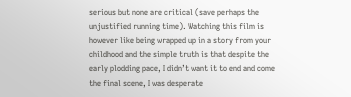serious but none are critical (save perhaps the unjustified running time). Watching this film is however like being wrapped up in a story from your childhood and the simple truth is that despite the early plodding pace, I didn’t want it to end and come the final scene, I was desperate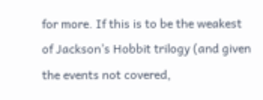for more. If this is to be the weakest of Jackson’s Hobbit trilogy (and given the events not covered,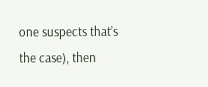one suspects that’s the case), then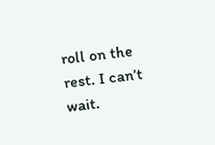roll on the rest. I can’t wait.